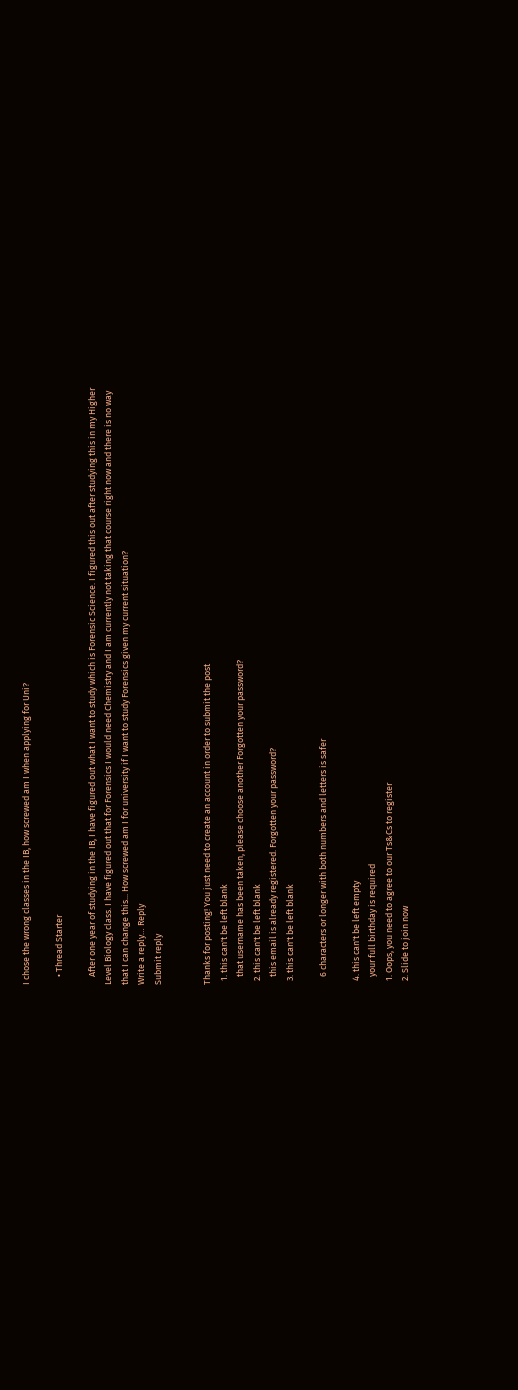I chose the wrong classes in the IB, how screwed am I when applying for Uni?

    • Thread Starter

    After one year of studying in the IB, I have figured out what I want to study which is Forensic Science. I figured this out after studying this in my Higher Level Biology class. I have figured out that for Forensics I would need Chemistry and I am currently not taking that course right now and there is no way that I can change this... How screwed am I for university if I want to study Forensics given my current situation?
Write a reply… Reply
Submit reply


Thanks for posting! You just need to create an account in order to submit the post
  1. this can't be left blank
    that username has been taken, please choose another Forgotten your password?
  2. this can't be left blank
    this email is already registered. Forgotten your password?
  3. this can't be left blank

    6 characters or longer with both numbers and letters is safer

  4. this can't be left empty
    your full birthday is required
  1. Oops, you need to agree to our Ts&Cs to register
  2. Slide to join now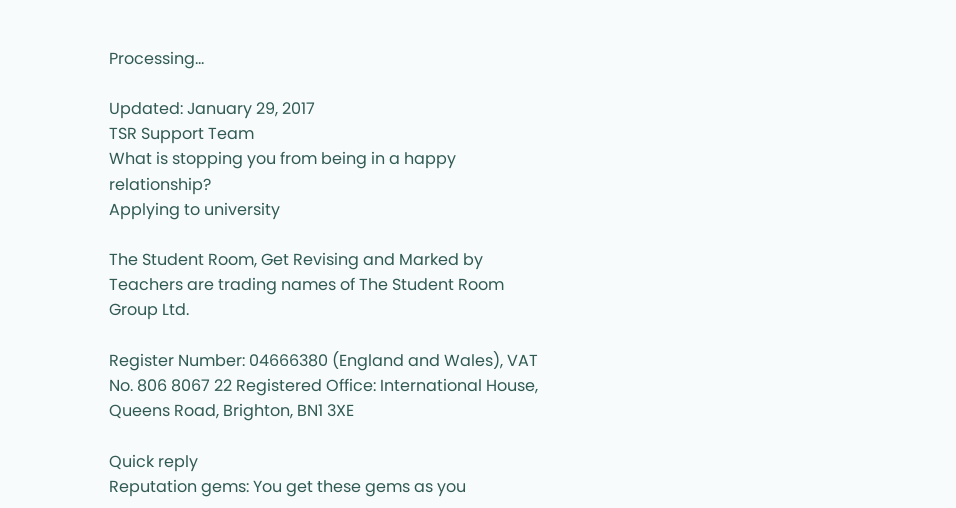Processing…

Updated: January 29, 2017
TSR Support Team
What is stopping you from being in a happy relationship?
Applying to university

The Student Room, Get Revising and Marked by Teachers are trading names of The Student Room Group Ltd.

Register Number: 04666380 (England and Wales), VAT No. 806 8067 22 Registered Office: International House, Queens Road, Brighton, BN1 3XE

Quick reply
Reputation gems: You get these gems as you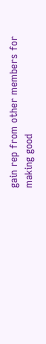gain rep from other members for making good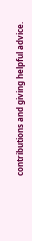contributions and giving helpful advice.